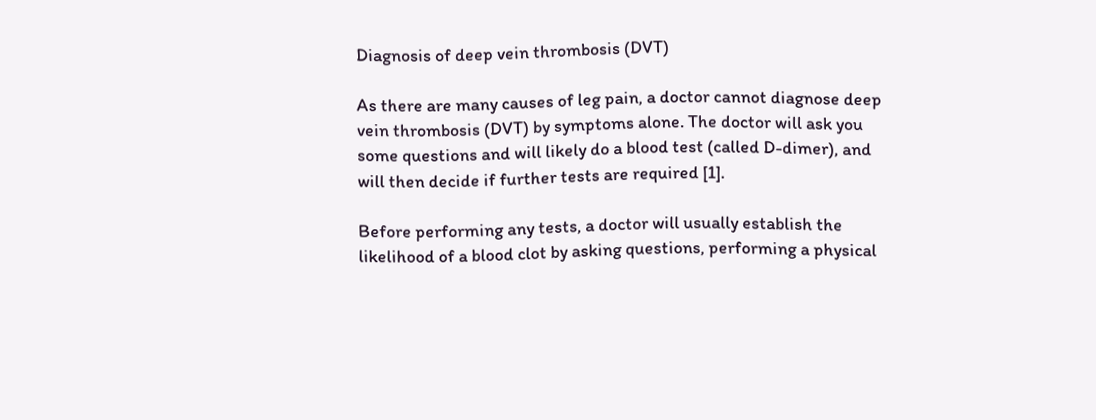Diagnosis of deep vein thrombosis (DVT)

As there are many causes of leg pain, a doctor cannot diagnose deep vein thrombosis (DVT) by symptoms alone. The doctor will ask you some questions and will likely do a blood test (called D-dimer), and will then decide if further tests are required [1].

Before performing any tests, a doctor will usually establish the likelihood of a blood clot by asking questions, performing a physical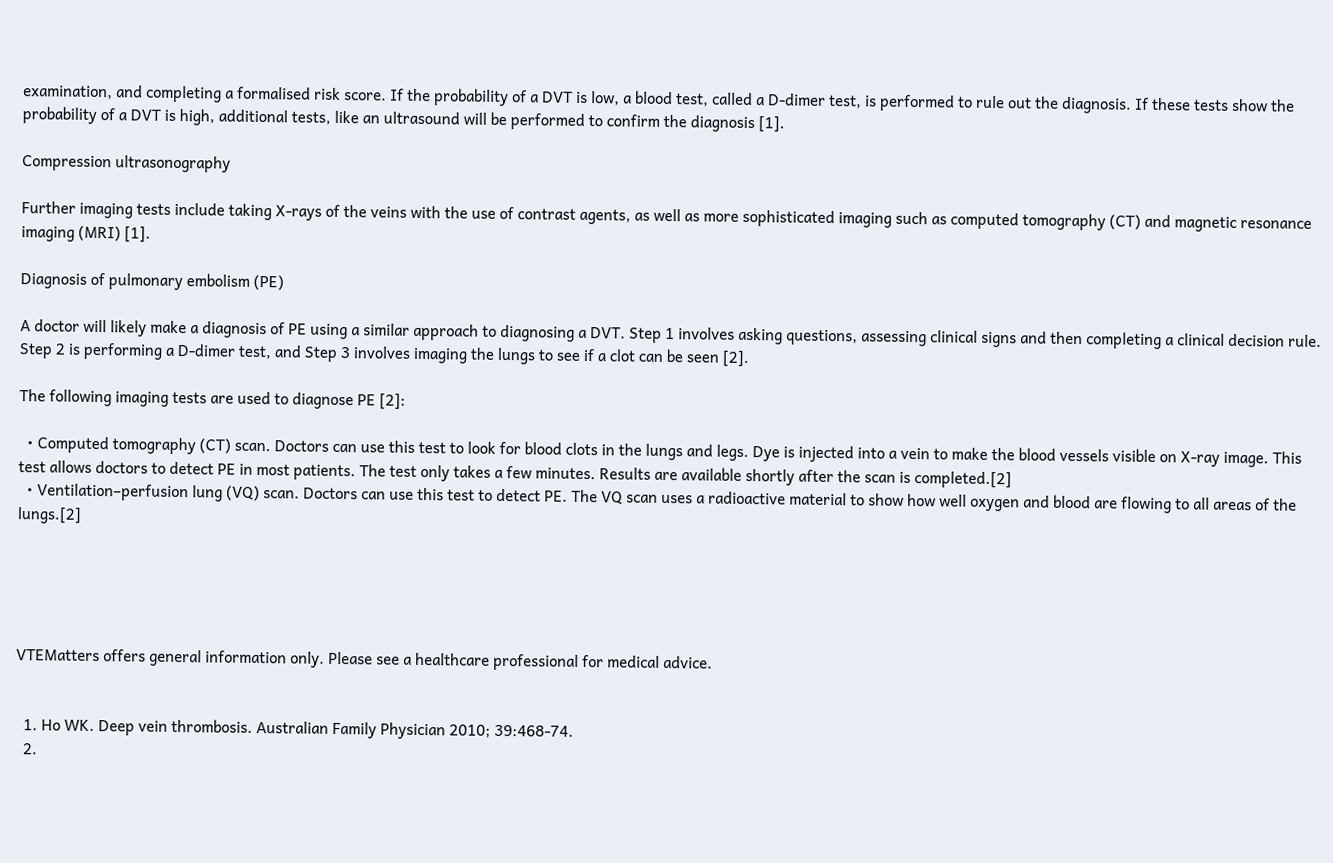examination, and completing a formalised risk score. If the probability of a DVT is low, a blood test, called a D-dimer test, is performed to rule out the diagnosis. If these tests show the probability of a DVT is high, additional tests, like an ultrasound will be performed to confirm the diagnosis [1].

Compression ultrasonography

Further imaging tests include taking X-rays of the veins with the use of contrast agents, as well as more sophisticated imaging such as computed tomography (CT) and magnetic resonance imaging (MRI) [1].

Diagnosis of pulmonary embolism (PE)

A doctor will likely make a diagnosis of PE using a similar approach to diagnosing a DVT. Step 1 involves asking questions, assessing clinical signs and then completing a clinical decision rule. Step 2 is performing a D-dimer test, and Step 3 involves imaging the lungs to see if a clot can be seen [2].

The following imaging tests are used to diagnose PE [2]:

  • Computed tomography (CT) scan. Doctors can use this test to look for blood clots in the lungs and legs. Dye is injected into a vein to make the blood vessels visible on X-ray image. This test allows doctors to detect PE in most patients. The test only takes a few minutes. Results are available shortly after the scan is completed.[2]
  • Ventilation–perfusion lung (VQ) scan. Doctors can use this test to detect PE. The VQ scan uses a radioactive material to show how well oxygen and blood are flowing to all areas of the lungs.[2]





VTEMatters offers general information only. Please see a healthcare professional for medical advice.


  1. Ho WK. Deep vein thrombosis. Australian Family Physician 2010; 39:468-74.
  2.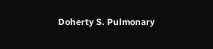Doherty S. Pulmonary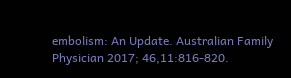embolism: An Update. Australian Family Physician 2017; 46,11:816-820.